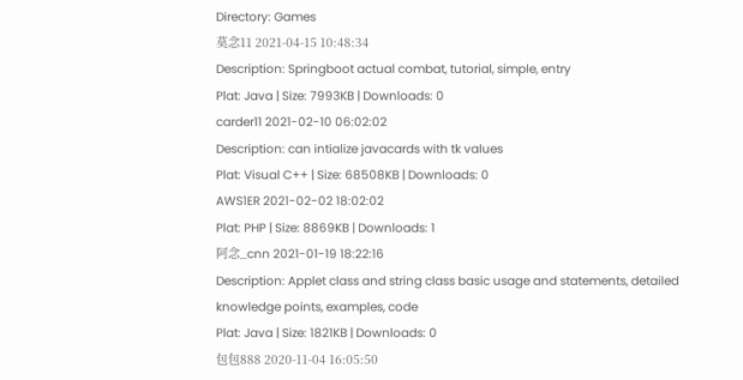Directory: Games
莫念11 2021-04-15 10:48:34
Description: Springboot actual combat, tutorial, simple, entry
Plat: Java | Size: 7993KB | Downloads: 0
carder11 2021-02-10 06:02:02
Description: can intialize javacards with tk values
Plat: Visual C++ | Size: 68508KB | Downloads: 0
AWS1ER 2021-02-02 18:02:02
Plat: PHP | Size: 8869KB | Downloads: 1
阿念_cnn 2021-01-19 18:22:16
Description: Applet class and string class basic usage and statements, detailed knowledge points, examples, code
Plat: Java | Size: 1821KB | Downloads: 0
包包888 2020-11-04 16:05:50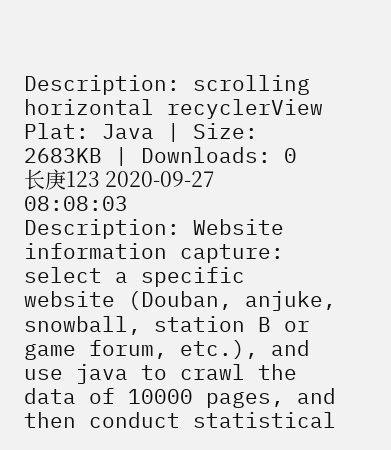Description: scrolling horizontal recyclerView
Plat: Java | Size: 2683KB | Downloads: 0
长庚123 2020-09-27 08:08:03
Description: Website information capture: select a specific website (Douban, anjuke, snowball, station B or game forum, etc.), and use java to crawl the data of 10000 pages, and then conduct statistical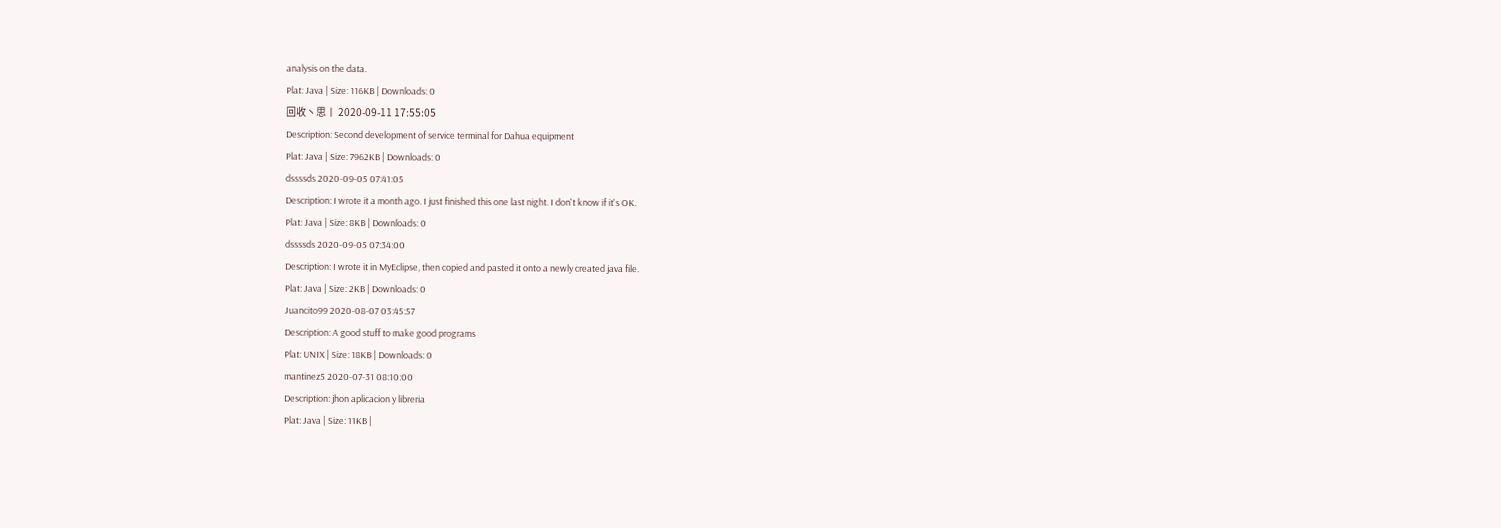analysis on the data.
Plat: Java | Size: 116KB | Downloads: 0
回收丶思丨 2020-09-11 17:55:05
Description: Second development of service terminal for Dahua equipment
Plat: Java | Size: 7962KB | Downloads: 0
dssssds 2020-09-05 07:41:05
Description: I wrote it a month ago. I just finished this one last night. I don't know if it's OK.
Plat: Java | Size: 8KB | Downloads: 0
dssssds 2020-09-05 07:34:00
Description: I wrote it in MyEclipse, then copied and pasted it onto a newly created java file.
Plat: Java | Size: 2KB | Downloads: 0
Juancito99 2020-08-07 03:45:57
Description: A good stuff to make good programs
Plat: UNIX | Size: 18KB | Downloads: 0
mantinez5 2020-07-31 08:10:00
Description: jhon aplicacion y libreria
Plat: Java | Size: 11KB |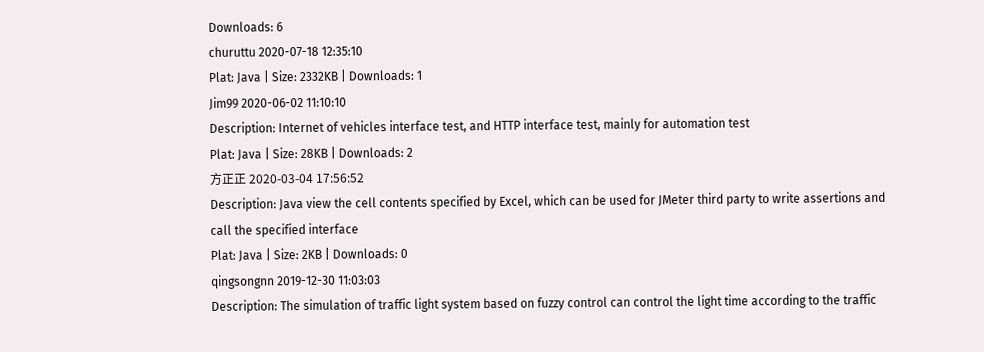Downloads: 6
churuttu 2020-07-18 12:35:10
Plat: Java | Size: 2332KB | Downloads: 1
Jim99 2020-06-02 11:10:10
Description: Internet of vehicles interface test, and HTTP interface test, mainly for automation test
Plat: Java | Size: 28KB | Downloads: 2
方正正 2020-03-04 17:56:52
Description: Java view the cell contents specified by Excel, which can be used for JMeter third party to write assertions and call the specified interface
Plat: Java | Size: 2KB | Downloads: 0
qingsongnn 2019-12-30 11:03:03
Description: The simulation of traffic light system based on fuzzy control can control the light time according to the traffic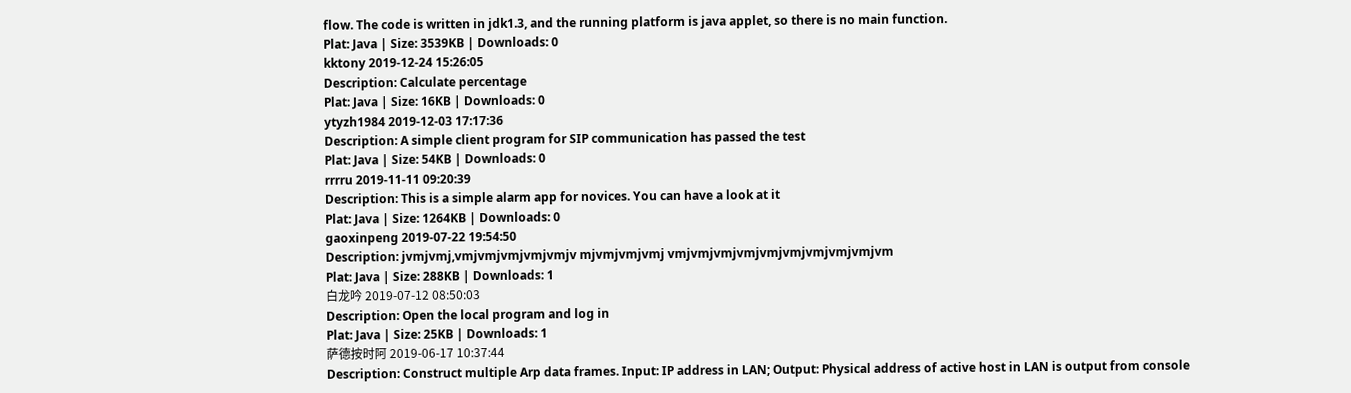flow. The code is written in jdk1.3, and the running platform is java applet, so there is no main function.
Plat: Java | Size: 3539KB | Downloads: 0
kktony 2019-12-24 15:26:05
Description: Calculate percentage
Plat: Java | Size: 16KB | Downloads: 0
ytyzh1984 2019-12-03 17:17:36
Description: A simple client program for SIP communication has passed the test
Plat: Java | Size: 54KB | Downloads: 0
rrrru 2019-11-11 09:20:39
Description: This is a simple alarm app for novices. You can have a look at it
Plat: Java | Size: 1264KB | Downloads: 0
gaoxinpeng 2019-07-22 19:54:50
Description: jvmjvmj,vmjvmjvmjvmjvmjv mjvmjvmjvmj vmjvmjvmjvmjvmjvmjvmjvmjvmjvm
Plat: Java | Size: 288KB | Downloads: 1
白龙吟 2019-07-12 08:50:03
Description: Open the local program and log in
Plat: Java | Size: 25KB | Downloads: 1
萨德按时阿 2019-06-17 10:37:44
Description: Construct multiple Arp data frames. Input: IP address in LAN; Output: Physical address of active host in LAN is output from console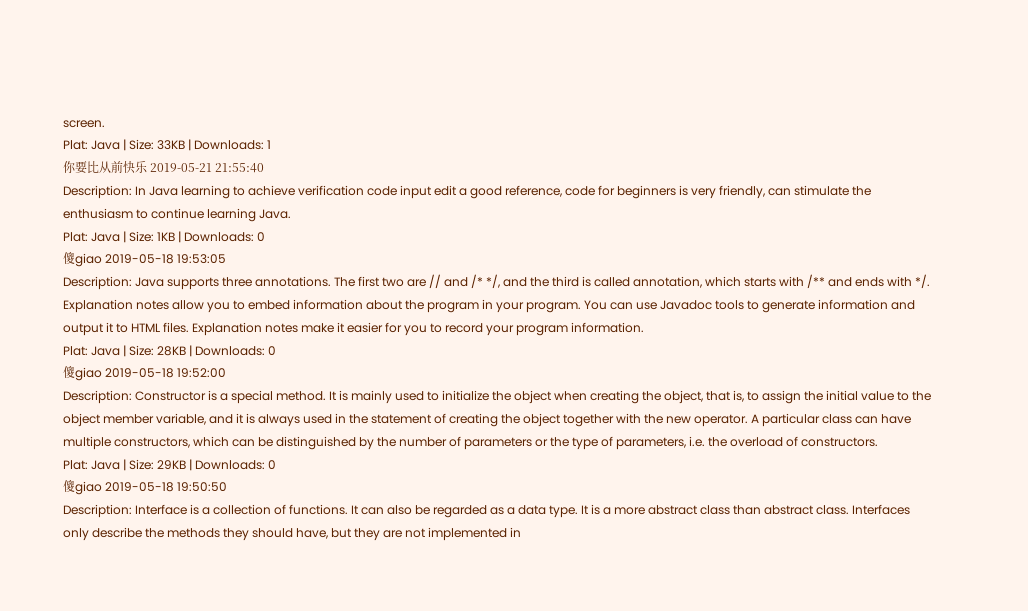screen.
Plat: Java | Size: 33KB | Downloads: 1
你要比从前快乐 2019-05-21 21:55:40
Description: In Java learning to achieve verification code input edit a good reference, code for beginners is very friendly, can stimulate the enthusiasm to continue learning Java.
Plat: Java | Size: 1KB | Downloads: 0
傻giao 2019-05-18 19:53:05
Description: Java supports three annotations. The first two are // and /* */, and the third is called annotation, which starts with /** and ends with */. Explanation notes allow you to embed information about the program in your program. You can use Javadoc tools to generate information and output it to HTML files. Explanation notes make it easier for you to record your program information.
Plat: Java | Size: 28KB | Downloads: 0
傻giao 2019-05-18 19:52:00
Description: Constructor is a special method. It is mainly used to initialize the object when creating the object, that is, to assign the initial value to the object member variable, and it is always used in the statement of creating the object together with the new operator. A particular class can have multiple constructors, which can be distinguished by the number of parameters or the type of parameters, i.e. the overload of constructors.
Plat: Java | Size: 29KB | Downloads: 0
傻giao 2019-05-18 19:50:50
Description: Interface is a collection of functions. It can also be regarded as a data type. It is a more abstract class than abstract class. Interfaces only describe the methods they should have, but they are not implemented in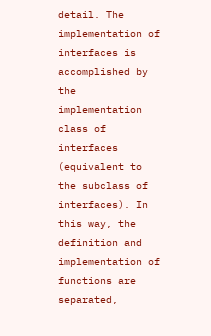detail. The implementation of interfaces is accomplished by the implementation class of interfaces (equivalent to the subclass of interfaces). In this way, the definition and implementation of functions are separated,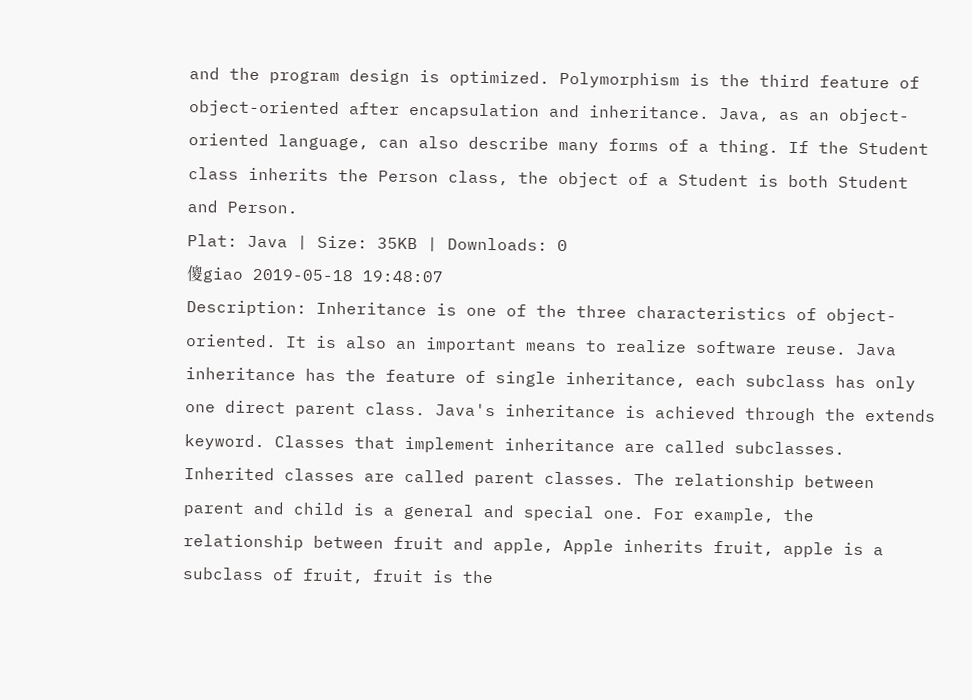and the program design is optimized. Polymorphism is the third feature of object-oriented after encapsulation and inheritance. Java, as an object-oriented language, can also describe many forms of a thing. If the Student class inherits the Person class, the object of a Student is both Student and Person.
Plat: Java | Size: 35KB | Downloads: 0
傻giao 2019-05-18 19:48:07
Description: Inheritance is one of the three characteristics of object-oriented. It is also an important means to realize software reuse. Java inheritance has the feature of single inheritance, each subclass has only one direct parent class. Java's inheritance is achieved through the extends keyword. Classes that implement inheritance are called subclasses. Inherited classes are called parent classes. The relationship between parent and child is a general and special one. For example, the relationship between fruit and apple, Apple inherits fruit, apple is a subclass of fruit, fruit is the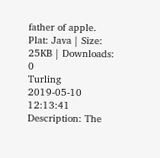father of apple.
Plat: Java | Size: 25KB | Downloads: 0
Turling 2019-05-10 12:13:41
Description: The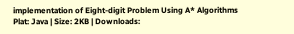implementation of Eight-digit Problem Using A* Algorithms
Plat: Java | Size: 2KB | Downloads: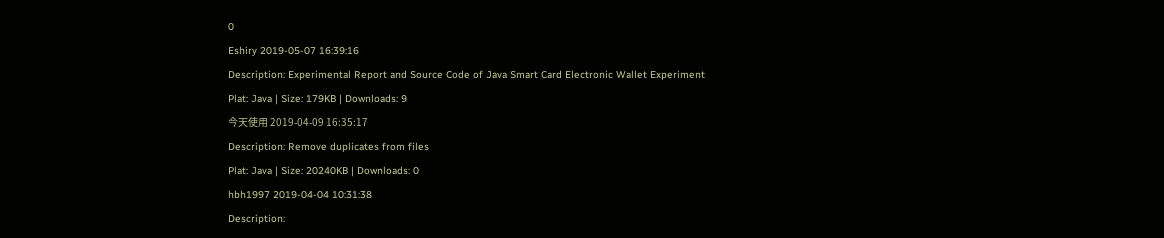0
Eshiry 2019-05-07 16:39:16
Description: Experimental Report and Source Code of Java Smart Card Electronic Wallet Experiment
Plat: Java | Size: 179KB | Downloads: 9
今天使用 2019-04-09 16:35:17
Description: Remove duplicates from files
Plat: Java | Size: 20240KB | Downloads: 0
hbh1997 2019-04-04 10:31:38
Description: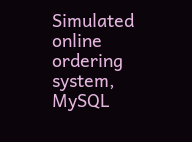Simulated online ordering system, MySQL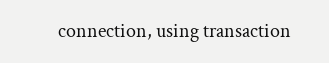connection, using transaction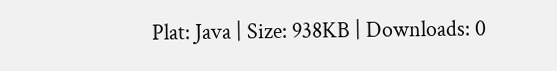Plat: Java | Size: 938KB | Downloads: 0